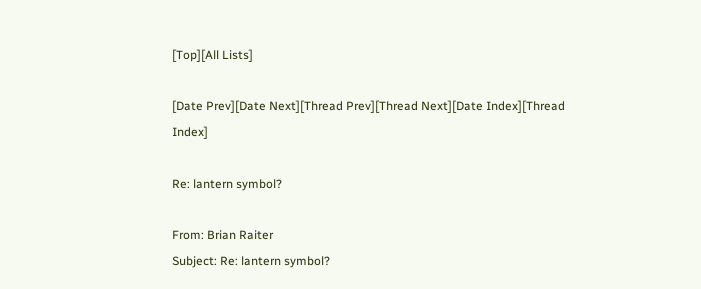[Top][All Lists]

[Date Prev][Date Next][Thread Prev][Thread Next][Date Index][Thread Index]

Re: lantern symbol?

From: Brian Raiter
Subject: Re: lantern symbol?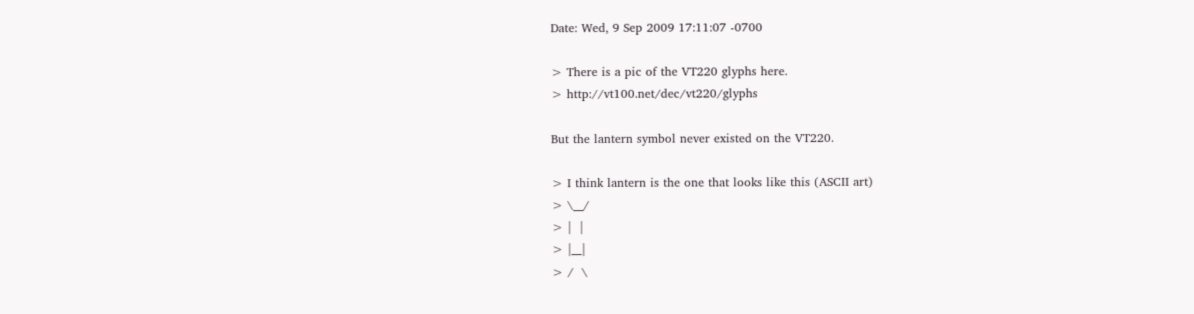Date: Wed, 9 Sep 2009 17:11:07 -0700

> There is a pic of the VT220 glyphs here.
> http://vt100.net/dec/vt220/glyphs

But the lantern symbol never existed on the VT220.

> I think lantern is the one that looks like this (ASCII art)
> \__/
> |  |
> |__|
> /  \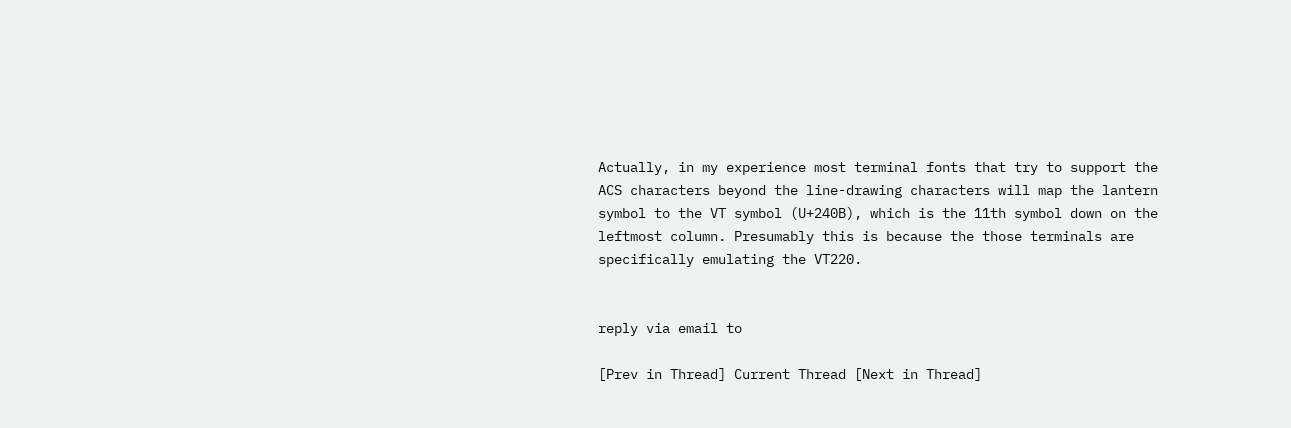Actually, in my experience most terminal fonts that try to support the
ACS characters beyond the line-drawing characters will map the lantern
symbol to the VT symbol (U+240B), which is the 11th symbol down on the
leftmost column. Presumably this is because the those terminals are
specifically emulating the VT220.


reply via email to

[Prev in Thread] Current Thread [Next in Thread]